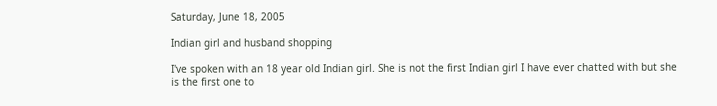Saturday, June 18, 2005

Indian girl and husband shopping

I've spoken with an 18 year old Indian girl. She is not the first Indian girl I have ever chatted with but she is the first one to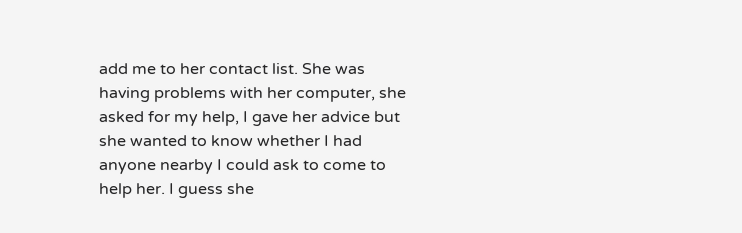add me to her contact list. She was having problems with her computer, she asked for my help, I gave her advice but she wanted to know whether I had anyone nearby I could ask to come to help her. I guess she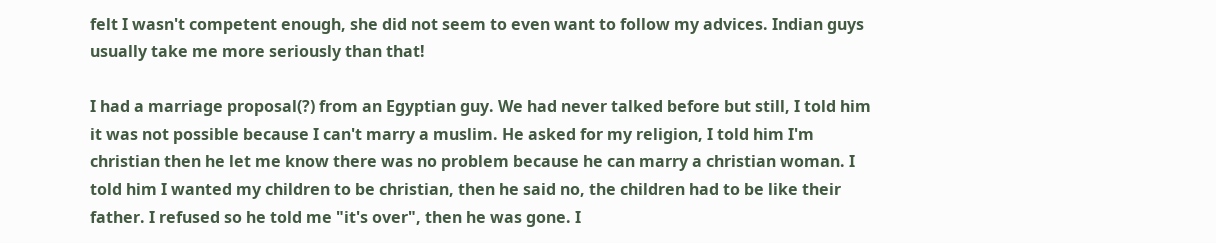felt I wasn't competent enough, she did not seem to even want to follow my advices. Indian guys usually take me more seriously than that!

I had a marriage proposal(?) from an Egyptian guy. We had never talked before but still, I told him it was not possible because I can't marry a muslim. He asked for my religion, I told him I'm christian then he let me know there was no problem because he can marry a christian woman. I told him I wanted my children to be christian, then he said no, the children had to be like their father. I refused so he told me "it's over", then he was gone. I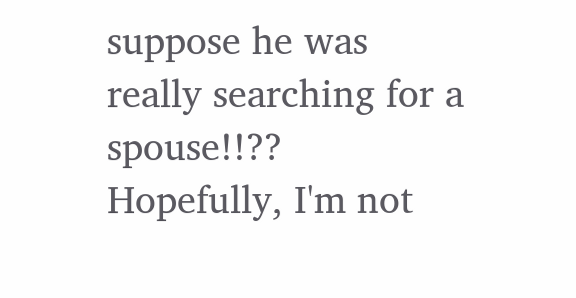suppose he was really searching for a spouse!!??
Hopefully, I'm not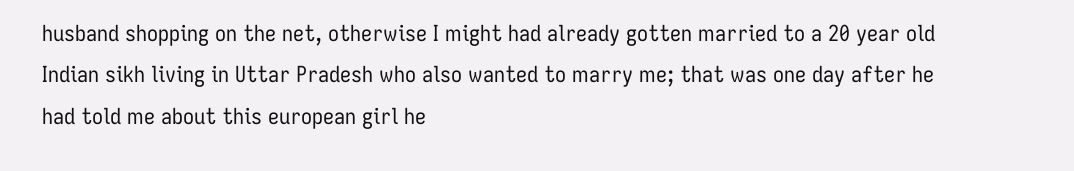husband shopping on the net, otherwise I might had already gotten married to a 20 year old Indian sikh living in Uttar Pradesh who also wanted to marry me; that was one day after he had told me about this european girl he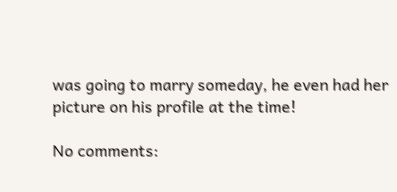was going to marry someday, he even had her picture on his profile at the time!

No comments: